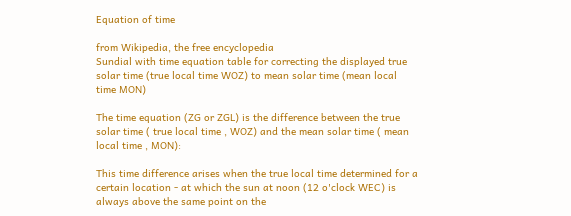Equation of time

from Wikipedia, the free encyclopedia
Sundial with time equation table for correcting the displayed true solar time (true local time WOZ) to mean solar time (mean local time MON)

The time equation (ZG or ZGL) is the difference between the true solar time ( true local time , WOZ) and the mean solar time ( mean local time , MON):

This time difference arises when the true local time determined for a certain location - at which the sun at noon (12 o'clock WEC) is always above the same point on the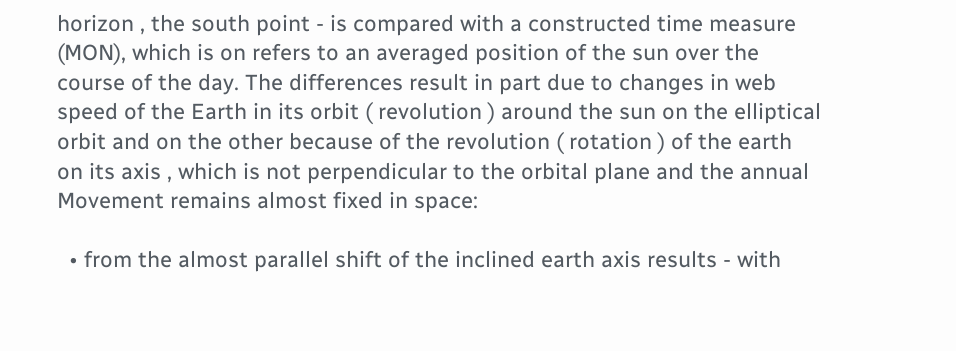horizon , the south point - is compared with a constructed time measure (MON), which is on refers to an averaged position of the sun over the course of the day. The differences result in part due to changes in web speed of the Earth in its orbit ( revolution ) around the sun on the elliptical orbit and on the other because of the revolution ( rotation ) of the earth on its axis , which is not perpendicular to the orbital plane and the annual Movement remains almost fixed in space:

  • from the almost parallel shift of the inclined earth axis results - with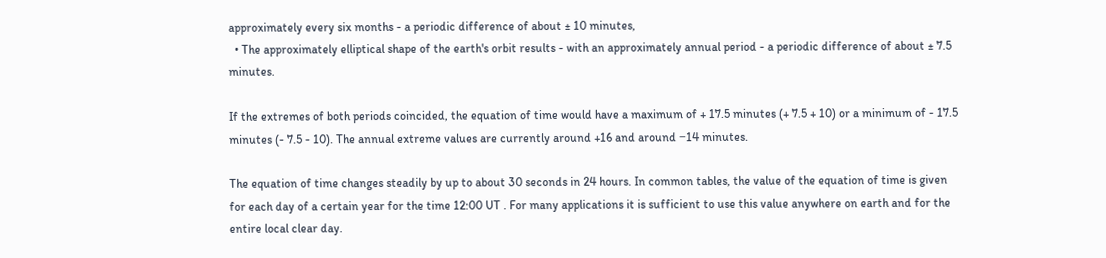approximately every six months - a periodic difference of about ± 10 minutes,
  • The approximately elliptical shape of the earth's orbit results - with an approximately annual period - a periodic difference of about ± 7.5 minutes.

If the extremes of both periods coincided, the equation of time would have a maximum of + 17.5 minutes (+ 7.5 + 10) or a minimum of - 17.5 minutes (- 7.5 - 10). The annual extreme values are currently around +16 and around −14 minutes.

The equation of time changes steadily by up to about 30 seconds in 24 hours. In common tables, the value of the equation of time is given for each day of a certain year for the time 12:00 UT . For many applications it is sufficient to use this value anywhere on earth and for the entire local clear day.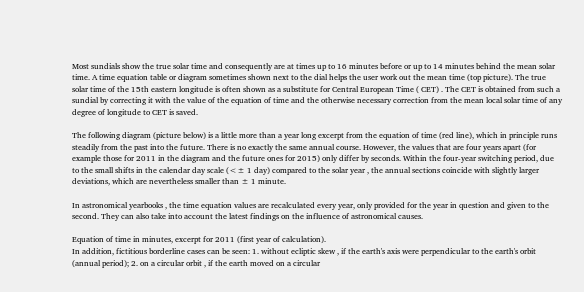Most sundials show the true solar time and consequently are at times up to 16 minutes before or up to 14 minutes behind the mean solar time. A time equation table or diagram sometimes shown next to the dial helps the user work out the mean time (top picture). The true solar time of the 15th eastern longitude is often shown as a substitute for Central European Time ( CET) . The CET is obtained from such a sundial by correcting it with the value of the equation of time and the otherwise necessary correction from the mean local solar time of any degree of longitude to CET is saved.

The following diagram (picture below) is a little more than a year long excerpt from the equation of time (red line), which in principle runs steadily from the past into the future. There is no exactly the same annual course. However, the values that are four years apart (for example those for 2011 in the diagram and the future ones for 2015) only differ by seconds. Within the four-year switching period, due to the small shifts in the calendar day scale (<± 1 day) compared to the solar year , the annual sections coincide with slightly larger deviations, which are nevertheless smaller than ± 1 minute.

In astronomical yearbooks , the time equation values are recalculated every year, only provided for the year in question and given to the second. They can also take into account the latest findings on the influence of astronomical causes.

Equation of time in minutes, excerpt for 2011 (first year of calculation).
In addition, fictitious borderline cases can be seen: 1. without ecliptic skew , if the earth's axis were perpendicular to the earth's orbit (annual period); 2. on a circular orbit , if the earth moved on a circular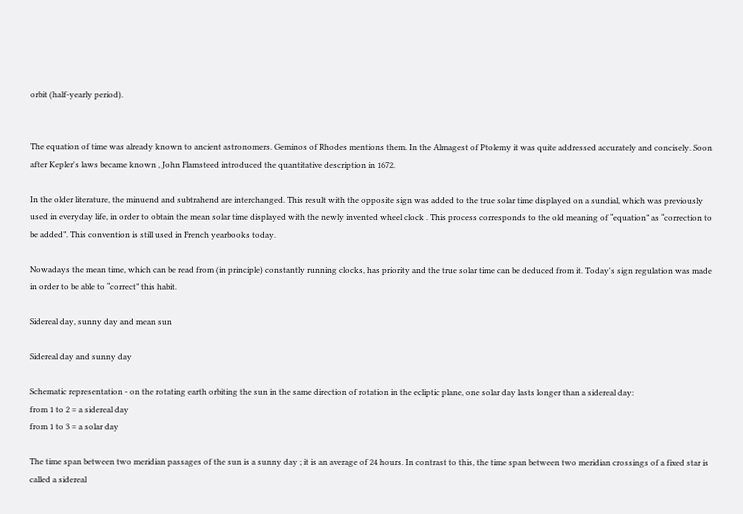orbit (half-yearly period).


The equation of time was already known to ancient astronomers. Geminos of Rhodes mentions them. In the Almagest of Ptolemy it was quite addressed accurately and concisely. Soon after Kepler's laws became known , John Flamsteed introduced the quantitative description in 1672.

In the older literature, the minuend and subtrahend are interchanged. This result with the opposite sign was added to the true solar time displayed on a sundial, which was previously used in everyday life, in order to obtain the mean solar time displayed with the newly invented wheel clock . This process corresponds to the old meaning of “equation” as “correction to be added”. This convention is still used in French yearbooks today.

Nowadays the mean time, which can be read from (in principle) constantly running clocks, has priority and the true solar time can be deduced from it. Today's sign regulation was made in order to be able to “correct” this habit.

Sidereal day, sunny day and mean sun

Sidereal day and sunny day

Schematic representation - on the rotating earth orbiting the sun in the same direction of rotation in the ecliptic plane, one solar day lasts longer than a sidereal day:
from 1 to 2 = a sidereal day
from 1 to 3 = a solar day

The time span between two meridian passages of the sun is a sunny day ; it is an average of 24 hours. In contrast to this, the time span between two meridian crossings of a fixed star is called a sidereal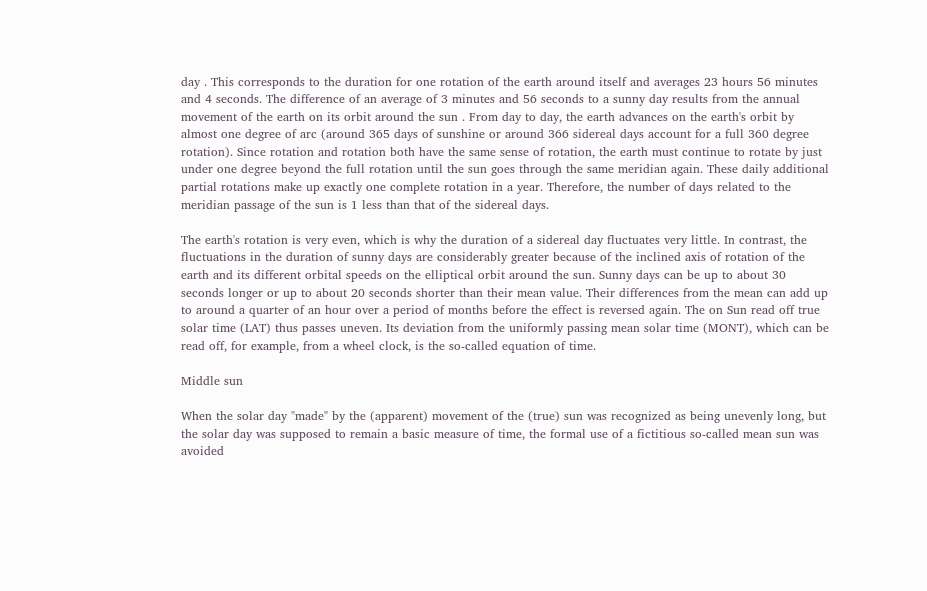day . This corresponds to the duration for one rotation of the earth around itself and averages 23 hours 56 minutes and 4 seconds. The difference of an average of 3 minutes and 56 seconds to a sunny day results from the annual movement of the earth on its orbit around the sun . From day to day, the earth advances on the earth's orbit by almost one degree of arc (around 365 days of sunshine or around 366 sidereal days account for a full 360 degree rotation). Since rotation and rotation both have the same sense of rotation, the earth must continue to rotate by just under one degree beyond the full rotation until the sun goes through the same meridian again. These daily additional partial rotations make up exactly one complete rotation in a year. Therefore, the number of days related to the meridian passage of the sun is 1 less than that of the sidereal days.

The earth's rotation is very even, which is why the duration of a sidereal day fluctuates very little. In contrast, the fluctuations in the duration of sunny days are considerably greater because of the inclined axis of rotation of the earth and its different orbital speeds on the elliptical orbit around the sun. Sunny days can be up to about 30 seconds longer or up to about 20 seconds shorter than their mean value. Their differences from the mean can add up to around a quarter of an hour over a period of months before the effect is reversed again. The on Sun read off true solar time (LAT) thus passes uneven. Its deviation from the uniformly passing mean solar time (MONT), which can be read off, for example, from a wheel clock, is the so-called equation of time.

Middle sun

When the solar day "made" by the (apparent) movement of the (true) sun was recognized as being unevenly long, but the solar day was supposed to remain a basic measure of time, the formal use of a fictitious so-called mean sun was avoided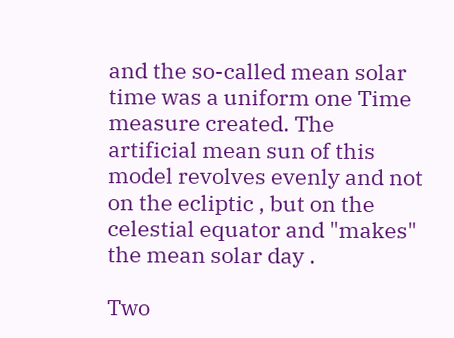and the so-called mean solar time was a uniform one Time measure created. The artificial mean sun of this model revolves evenly and not on the ecliptic , but on the celestial equator and "makes" the mean solar day .

Two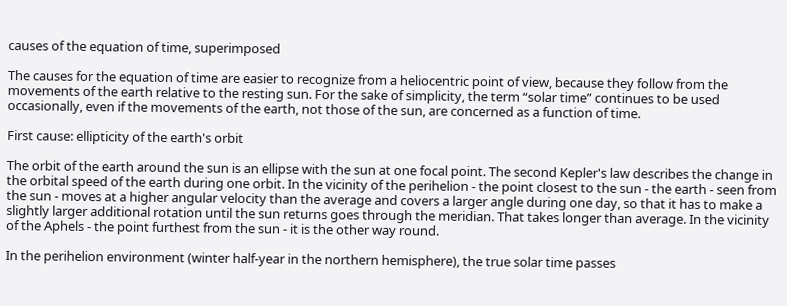causes of the equation of time, superimposed

The causes for the equation of time are easier to recognize from a heliocentric point of view, because they follow from the movements of the earth relative to the resting sun. For the sake of simplicity, the term “solar time” continues to be used occasionally, even if the movements of the earth, not those of the sun, are concerned as a function of time.

First cause: ellipticity of the earth's orbit

The orbit of the earth around the sun is an ellipse with the sun at one focal point. The second Kepler's law describes the change in the orbital speed of the earth during one orbit. In the vicinity of the perihelion - the point closest to the sun - the earth - seen from the sun - moves at a higher angular velocity than the average and covers a larger angle during one day, so that it has to make a slightly larger additional rotation until the sun returns goes through the meridian. That takes longer than average. In the vicinity of the Aphels - the point furthest from the sun - it is the other way round.

In the perihelion environment (winter half-year in the northern hemisphere), the true solar time passes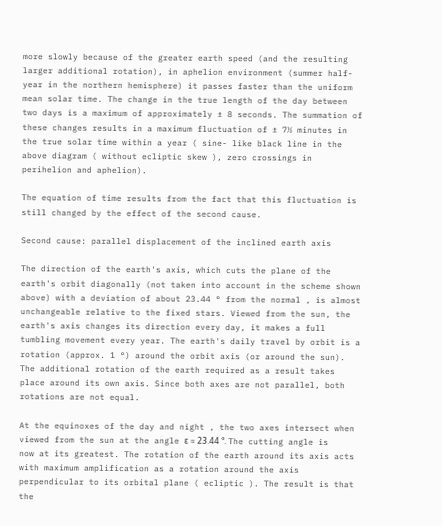more slowly because of the greater earth speed (and the resulting larger additional rotation), in aphelion environment (summer half-year in the northern hemisphere) it passes faster than the uniform mean solar time. The change in the true length of the day between two days is a maximum of approximately ± 8 seconds. The summation of these changes results in a maximum fluctuation of ± 7½ minutes in the true solar time within a year ( sine- like black line in the above diagram ( without ecliptic skew ), zero crossings in perihelion and aphelion).

The equation of time results from the fact that this fluctuation is still changed by the effect of the second cause.

Second cause: parallel displacement of the inclined earth axis

The direction of the earth's axis, which cuts the plane of the earth's orbit diagonally (not taken into account in the scheme shown above) with a deviation of about 23.44 ° from the normal , is almost unchangeable relative to the fixed stars. Viewed from the sun, the earth's axis changes its direction every day, it makes a full tumbling movement every year. The earth's daily travel by orbit is a rotation (approx. 1 °) around the orbit axis (or around the sun). The additional rotation of the earth required as a result takes place around its own axis. Since both axes are not parallel, both rotations are not equal.

At the equinoxes of the day and night , the two axes intersect when viewed from the sun at the angle ε ≈ 23.44 °. The cutting angle is now at its greatest. The rotation of the earth around its axis acts with maximum amplification as a rotation around the axis perpendicular to its orbital plane ( ecliptic ). The result is that the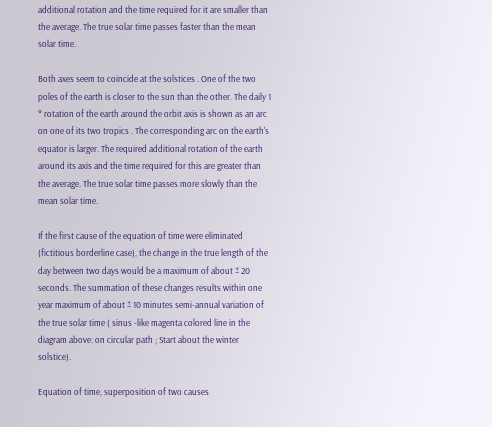additional rotation and the time required for it are smaller than the average. The true solar time passes faster than the mean solar time.

Both axes seem to coincide at the solstices . One of the two poles of the earth is closer to the sun than the other. The daily 1 ° rotation of the earth around the orbit axis is shown as an arc on one of its two tropics . The corresponding arc on the earth's equator is larger. The required additional rotation of the earth around its axis and the time required for this are greater than the average. The true solar time passes more slowly than the mean solar time.

If the first cause of the equation of time were eliminated (fictitious borderline case), the change in the true length of the day between two days would be a maximum of about ± 20 seconds. The summation of these changes results within one year maximum of about ± 10 minutes semi-annual variation of the true solar time ( sinus -like magenta colored line in the diagram above: on circular path ; Start about the winter solstice).

Equation of time, superposition of two causes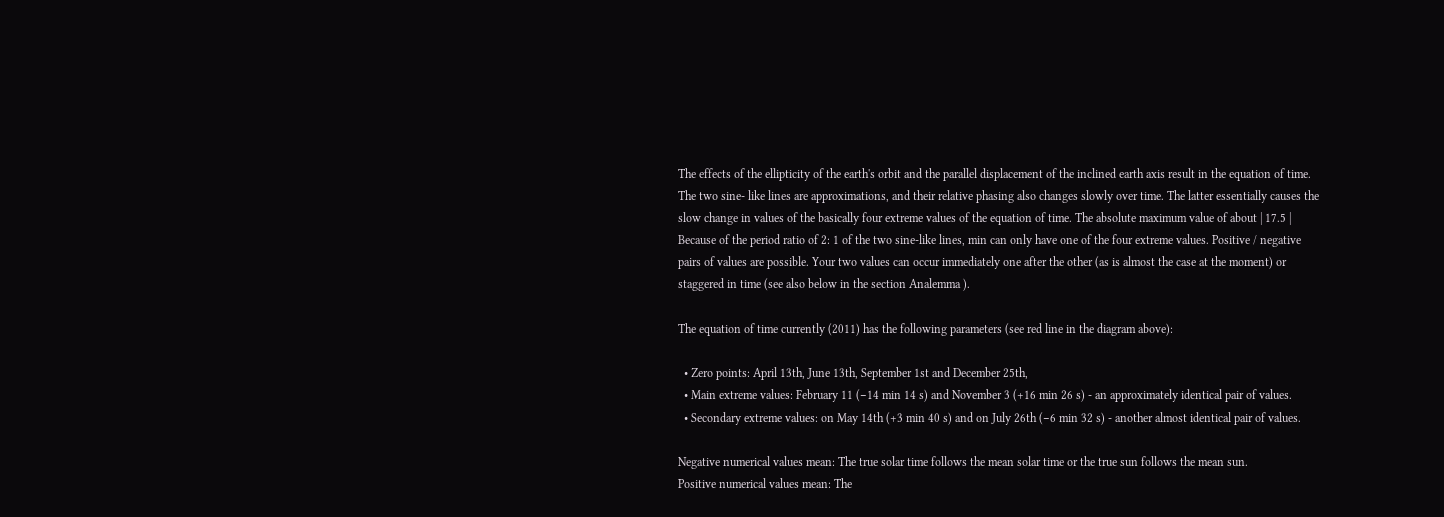The effects of the ellipticity of the earth's orbit and the parallel displacement of the inclined earth axis result in the equation of time. The two sine- like lines are approximations, and their relative phasing also changes slowly over time. The latter essentially causes the slow change in values of the basically four extreme values of the equation of time. The absolute maximum value of about | 17.5 | Because of the period ratio of 2: 1 of the two sine-like lines, min can only have one of the four extreme values. Positive / negative pairs of values are possible. Your two values can occur immediately one after the other (as is almost the case at the moment) or staggered in time (see also below in the section Analemma ).

The equation of time currently (2011) has the following parameters (see red line in the diagram above):

  • Zero points: April 13th, June 13th, September 1st and December 25th,
  • Main extreme values: February 11 (−14 min 14 s) and November 3 (+16 min 26 s) - an approximately identical pair of values.
  • Secondary extreme values: on May 14th (+3 min 40 s) and on July 26th (−6 min 32 s) - another almost identical pair of values.

Negative numerical values mean: The true solar time follows the mean solar time or the true sun follows the mean sun.
Positive numerical values mean: The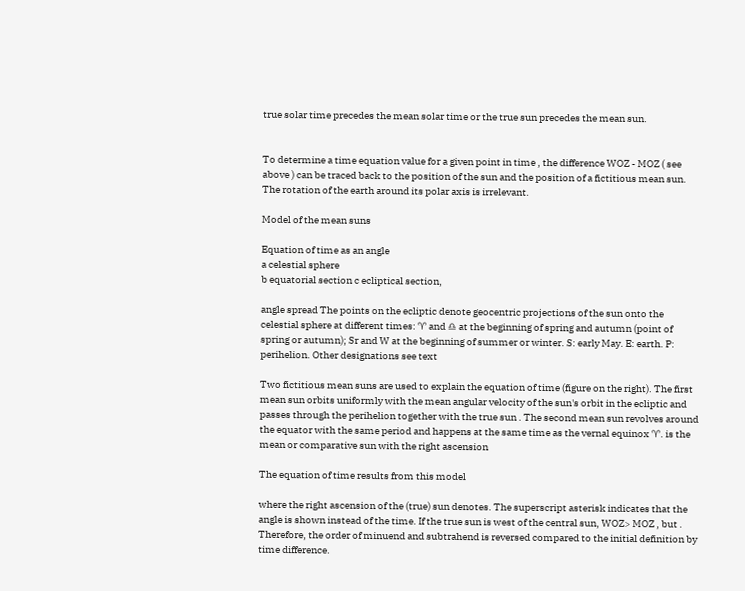true solar time precedes the mean solar time or the true sun precedes the mean sun.


To determine a time equation value for a given point in time , the difference WOZ - MOZ ( see above ) can be traced back to the position of the sun and the position of a fictitious mean sun. The rotation of the earth around its polar axis is irrelevant.

Model of the mean suns

Equation of time as an angle
a celestial sphere
b equatorial section c ecliptical section,

angle spread The points on the ecliptic denote geocentric projections of the sun onto the celestial sphere at different times: ♈ and ♎ at the beginning of spring and autumn (point of spring or autumn); Sr and W at the beginning of summer or winter. S: early May. E: earth. P: perihelion. Other designations see text

Two fictitious mean suns are used to explain the equation of time (figure on the right). The first mean sun orbits uniformly with the mean angular velocity of the sun's orbit in the ecliptic and passes through the perihelion together with the true sun . The second mean sun revolves around the equator with the same period and happens at the same time as the vernal equinox ♈. is the mean or comparative sun with the right ascension

The equation of time results from this model

where the right ascension of the (true) sun denotes. The superscript asterisk indicates that the angle is shown instead of the time. If the true sun is west of the central sun, WOZ> MOZ , but . Therefore, the order of minuend and subtrahend is reversed compared to the initial definition by time difference.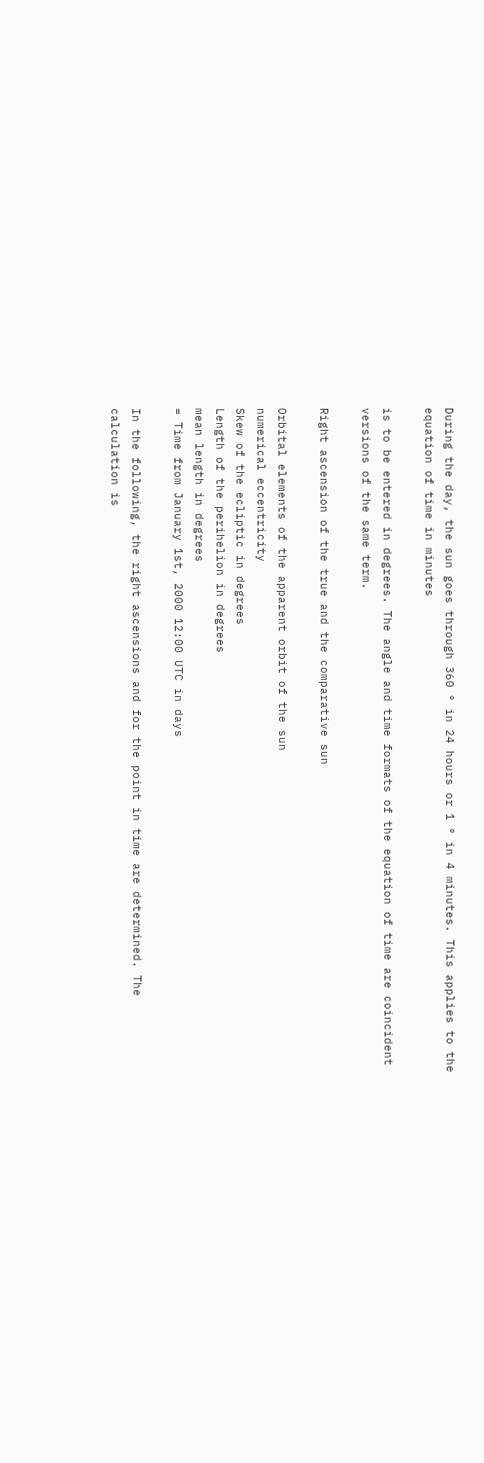During the day, the sun goes through 360 ° in 24 hours or 1 ° in 4 minutes. This applies to the equation of time in minutes

is to be entered in degrees. The angle and time formats of the equation of time are coincident versions of the same term.

Right ascension of the true and the comparative sun

Orbital elements of the apparent orbit of the sun
numerical eccentricity
Skew of the ecliptic in degrees
Length of the perihelion in degrees
mean length in degrees
= Time from January 1st, 2000 12:00 UTC in days

In the following, the right ascensions and for the point in time are determined. The calculation is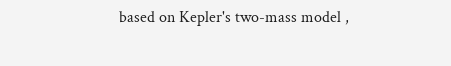based on Kepler's two-mass model ,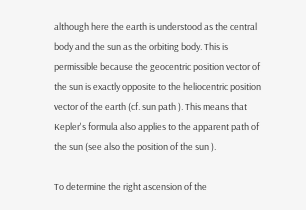although here the earth is understood as the central body and the sun as the orbiting body. This is permissible because the geocentric position vector of the sun is exactly opposite to the heliocentric position vector of the earth (cf. sun path ). This means that Kepler's formula also applies to the apparent path of the sun (see also the position of the sun ).

To determine the right ascension of the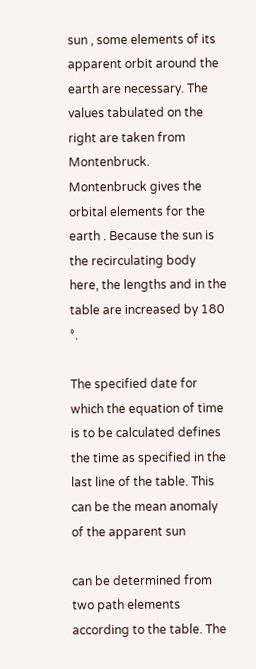sun , some elements of its apparent orbit around the earth are necessary. The values tabulated on the right are taken from Montenbruck. Montenbruck gives the orbital elements for the earth . Because the sun is the recirculating body here, the lengths and in the table are increased by 180 °.

The specified date for which the equation of time is to be calculated defines the time as specified in the last line of the table. This can be the mean anomaly of the apparent sun

can be determined from two path elements according to the table. The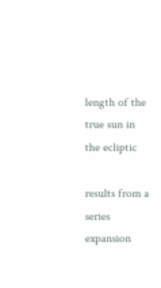length of the true sun in the ecliptic

results from a series expansion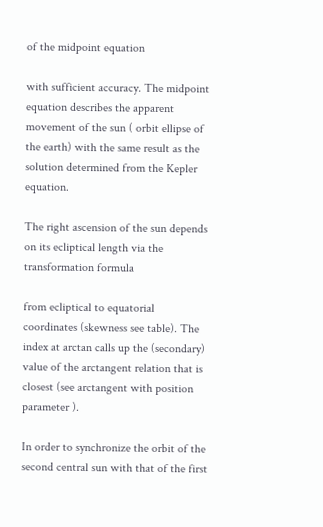of the midpoint equation

with sufficient accuracy. The midpoint equation describes the apparent movement of the sun ( orbit ellipse of the earth) with the same result as the solution determined from the Kepler equation.

The right ascension of the sun depends on its ecliptical length via the transformation formula

from ecliptical to equatorial coordinates (skewness see table). The index at arctan calls up the (secondary) value of the arctangent relation that is closest (see arctangent with position parameter ).

In order to synchronize the orbit of the second central sun with that of the first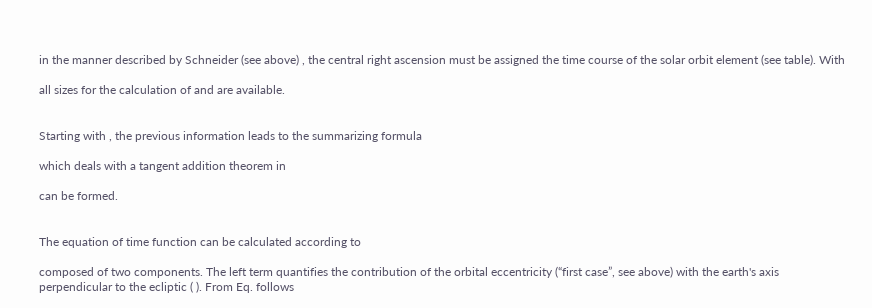in the manner described by Schneider (see above) , the central right ascension must be assigned the time course of the solar orbit element (see table). With

all sizes for the calculation of and are available.


Starting with , the previous information leads to the summarizing formula

which deals with a tangent addition theorem in

can be formed.


The equation of time function can be calculated according to

composed of two components. The left term quantifies the contribution of the orbital eccentricity (“first case”, see above) with the earth's axis perpendicular to the ecliptic ( ). From Eq. follows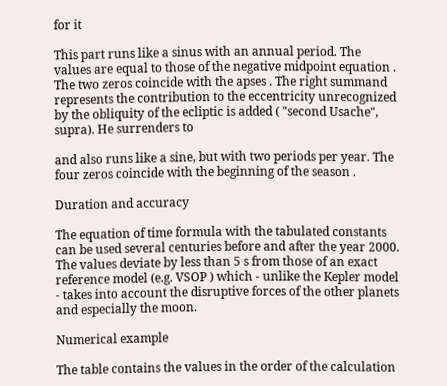for it

This part runs like a sinus with an annual period. The values are equal to those of the negative midpoint equation . The two zeros coincide with the apses . The right summand represents the contribution to the eccentricity unrecognized by the obliquity of the ecliptic is added ( "second Usache", supra). He surrenders to

and also runs like a sine, but with two periods per year. The four zeros coincide with the beginning of the season .

Duration and accuracy

The equation of time formula with the tabulated constants can be used several centuries before and after the year 2000. The values deviate by less than 5 s from those of an exact reference model (e.g. VSOP ) which - unlike the Kepler model - takes into account the disruptive forces of the other planets and especially the moon.

Numerical example

The table contains the values in the order of the calculation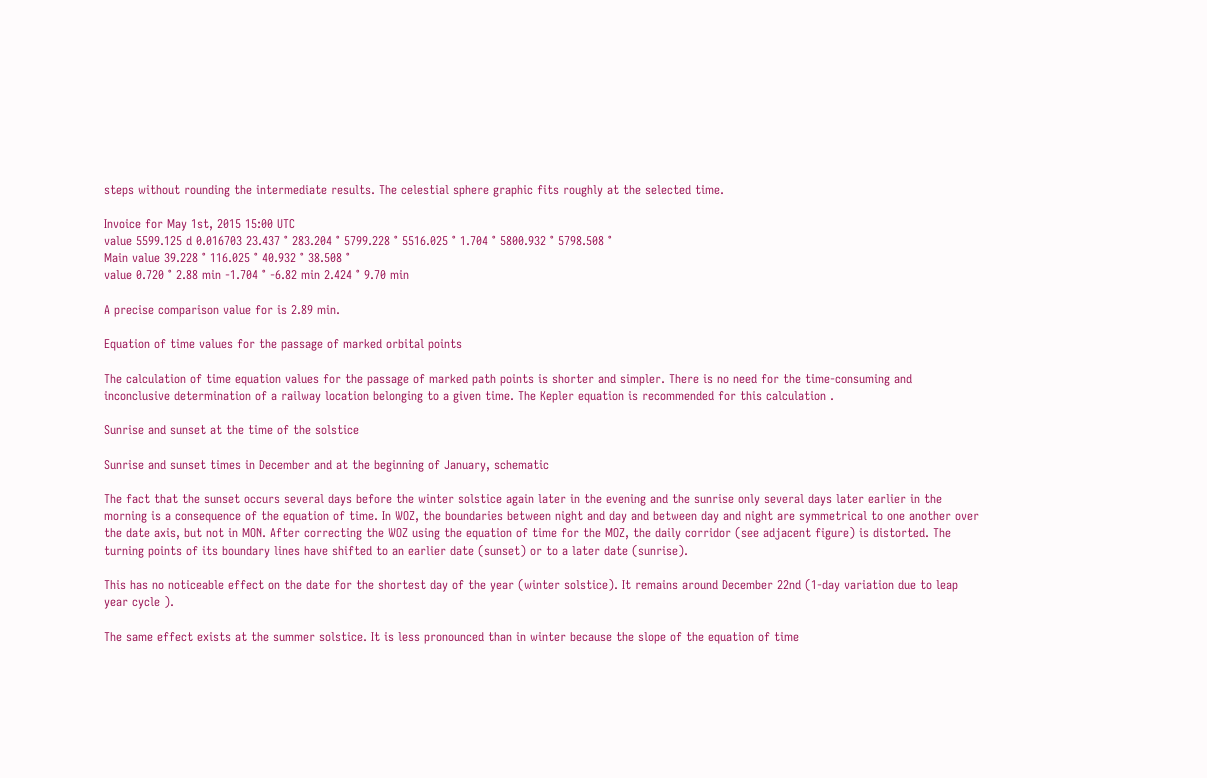steps without rounding the intermediate results. The celestial sphere graphic fits roughly at the selected time.

Invoice for May 1st, 2015 15:00 UTC
value 5599.125 d 0.016703 23.437 ° 283.204 ° 5799.228 ° 5516.025 ° 1.704 ° 5800.932 ° 5798.508 °
Main value 39.228 ° 116.025 ° 40.932 ° 38.508 °
value 0.720 ° 2.88 min -1.704 ° -6.82 min 2.424 ° 9.70 min

A precise comparison value for is 2.89 min.

Equation of time values for the passage of marked orbital points

The calculation of time equation values for the passage of marked path points is shorter and simpler. There is no need for the time-consuming and inconclusive determination of a railway location belonging to a given time. The Kepler equation is recommended for this calculation .

Sunrise and sunset at the time of the solstice

Sunrise and sunset times in December and at the beginning of January, schematic

The fact that the sunset occurs several days before the winter solstice again later in the evening and the sunrise only several days later earlier in the morning is a consequence of the equation of time. In WOZ, the boundaries between night and day and between day and night are symmetrical to one another over the date axis, but not in MON. After correcting the WOZ using the equation of time for the MOZ, the daily corridor (see adjacent figure) is distorted. The turning points of its boundary lines have shifted to an earlier date (sunset) or to a later date (sunrise).

This has no noticeable effect on the date for the shortest day of the year (winter solstice). It remains around December 22nd (1-day variation due to leap year cycle ).

The same effect exists at the summer solstice. It is less pronounced than in winter because the slope of the equation of time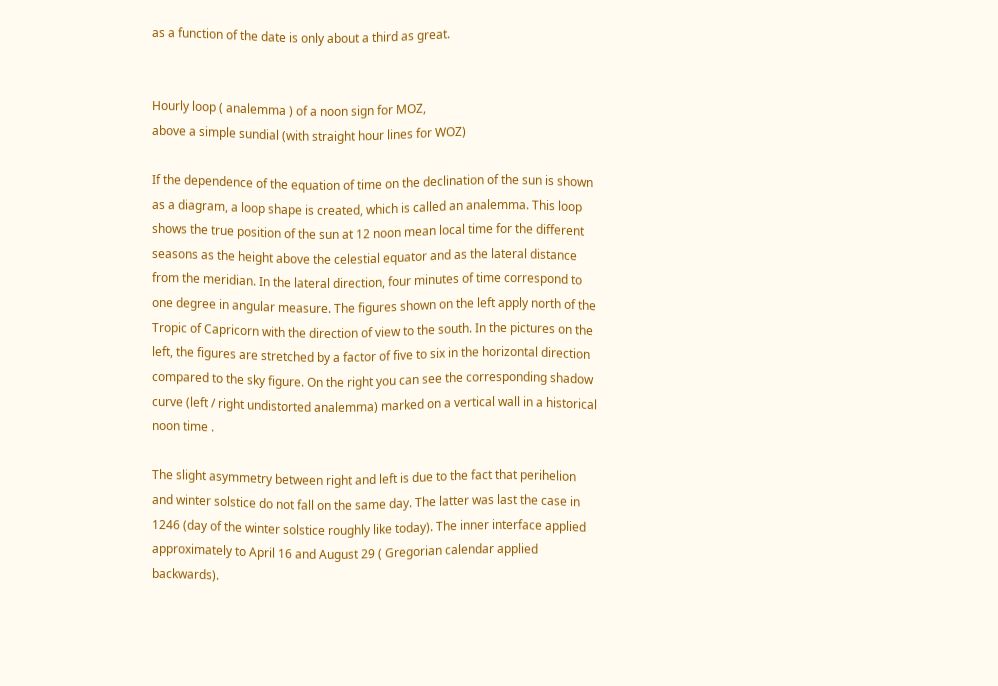as a function of the date is only about a third as great.


Hourly loop ( analemma ) of a noon sign for MOZ,
above a simple sundial (with straight hour lines for WOZ)

If the dependence of the equation of time on the declination of the sun is shown as a diagram, a loop shape is created, which is called an analemma. This loop shows the true position of the sun at 12 noon mean local time for the different seasons as the height above the celestial equator and as the lateral distance from the meridian. In the lateral direction, four minutes of time correspond to one degree in angular measure. The figures shown on the left apply north of the Tropic of Capricorn with the direction of view to the south. In the pictures on the left, the figures are stretched by a factor of five to six in the horizontal direction compared to the sky figure. On the right you can see the corresponding shadow curve (left / right undistorted analemma) marked on a vertical wall in a historical noon time .

The slight asymmetry between right and left is due to the fact that perihelion and winter solstice do not fall on the same day. The latter was last the case in 1246 (day of the winter solstice roughly like today). The inner interface applied approximately to April 16 and August 29 ( Gregorian calendar applied backwards).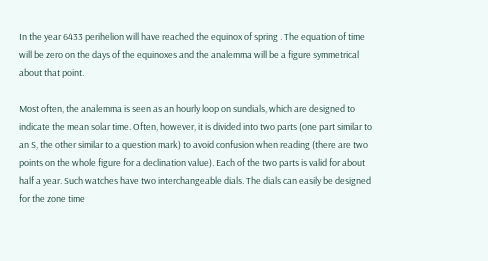In the year 6433 perihelion will have reached the equinox of spring . The equation of time will be zero on the days of the equinoxes and the analemma will be a figure symmetrical about that point.

Most often, the analemma is seen as an hourly loop on sundials, which are designed to indicate the mean solar time. Often, however, it is divided into two parts (one part similar to an S, the other similar to a question mark) to avoid confusion when reading (there are two points on the whole figure for a declination value). Each of the two parts is valid for about half a year. Such watches have two interchangeable dials. The dials can easily be designed for the zone time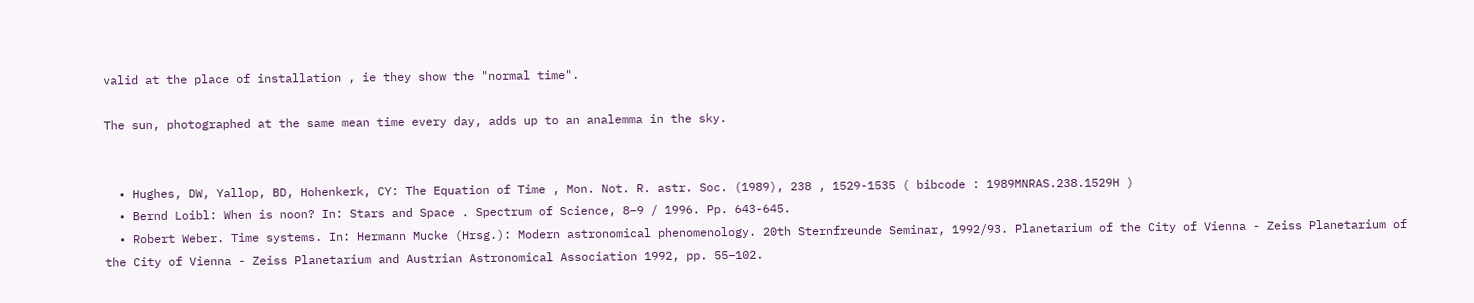valid at the place of installation , ie they show the "normal time".

The sun, photographed at the same mean time every day, adds up to an analemma in the sky.


  • Hughes, DW, Yallop, BD, Hohenkerk, CY: The Equation of Time , Mon. Not. R. astr. Soc. (1989), 238 , 1529-1535 ( bibcode : 1989MNRAS.238.1529H )
  • Bernd Loibl: When is noon? In: Stars and Space . Spectrum of Science, 8–9 / 1996. Pp. 643-645.
  • Robert Weber. Time systems. In: Hermann Mucke (Hrsg.): Modern astronomical phenomenology. 20th Sternfreunde Seminar, 1992/93. Planetarium of the City of Vienna - Zeiss Planetarium of the City of Vienna - Zeiss Planetarium and Austrian Astronomical Association 1992, pp. 55–102.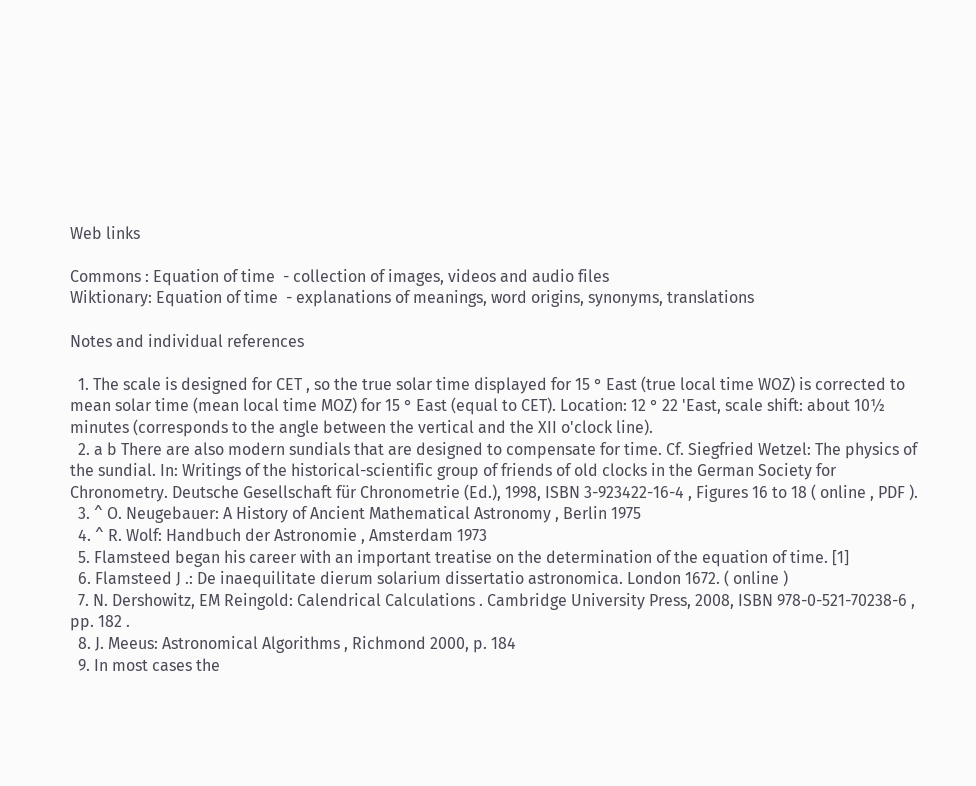Web links

Commons : Equation of time  - collection of images, videos and audio files
Wiktionary: Equation of time  - explanations of meanings, word origins, synonyms, translations

Notes and individual references

  1. The scale is designed for CET , so the true solar time displayed for 15 ° East (true local time WOZ) is corrected to mean solar time (mean local time MOZ) for 15 ° East (equal to CET). Location: 12 ° 22 'East, scale shift: about 10½ minutes (corresponds to the angle between the vertical and the XII o'clock line).
  2. a b There are also modern sundials that are designed to compensate for time. Cf. Siegfried Wetzel: The physics of the sundial. In: Writings of the historical-scientific group of friends of old clocks in the German Society for Chronometry. Deutsche Gesellschaft für Chronometrie (Ed.), 1998, ISBN 3-923422-16-4 , Figures 16 to 18 ( online , PDF ).
  3. ^ O. Neugebauer: A History of Ancient Mathematical Astronomy , Berlin 1975
  4. ^ R. Wolf: Handbuch der Astronomie , Amsterdam 1973
  5. Flamsteed began his career with an important treatise on the determination of the equation of time. [1]
  6. Flamsteed J .: De inaequilitate dierum solarium dissertatio astronomica. London 1672. ( online )
  7. N. Dershowitz, EM Reingold: Calendrical Calculations . Cambridge University Press, 2008, ISBN 978-0-521-70238-6 , pp. 182 .
  8. J. Meeus: Astronomical Algorithms , Richmond 2000, p. 184
  9. In most cases the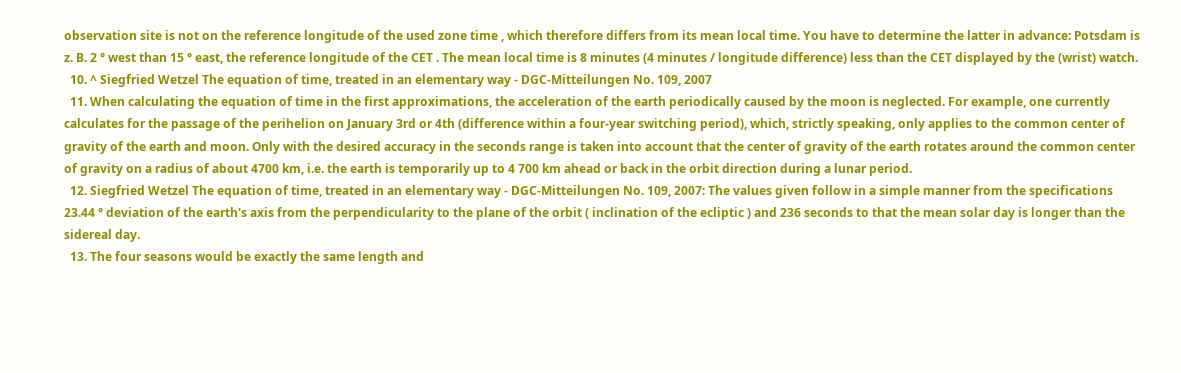observation site is not on the reference longitude of the used zone time , which therefore differs from its mean local time. You have to determine the latter in advance: Potsdam is z. B. 2 ° west than 15 ° east, the reference longitude of the CET . The mean local time is 8 minutes (4 minutes / longitude difference) less than the CET displayed by the (wrist) watch.
  10. ^ Siegfried Wetzel The equation of time, treated in an elementary way - DGC-Mitteilungen No. 109, 2007
  11. When calculating the equation of time in the first approximations, the acceleration of the earth periodically caused by the moon is neglected. For example, one currently calculates for the passage of the perihelion on January 3rd or 4th (difference within a four-year switching period), which, strictly speaking, only applies to the common center of gravity of the earth and moon. Only with the desired accuracy in the seconds range is taken into account that the center of gravity of the earth rotates around the common center of gravity on a radius of about 4700 km, i.e. the earth is temporarily up to 4 700 km ahead or back in the orbit direction during a lunar period.
  12. Siegfried Wetzel The equation of time, treated in an elementary way - DGC-Mitteilungen No. 109, 2007: The values given follow in a simple manner from the specifications 23.44 ° deviation of the earth's axis from the perpendicularity to the plane of the orbit ( inclination of the ecliptic ) and 236 seconds to that the mean solar day is longer than the sidereal day.
  13. The four seasons would be exactly the same length and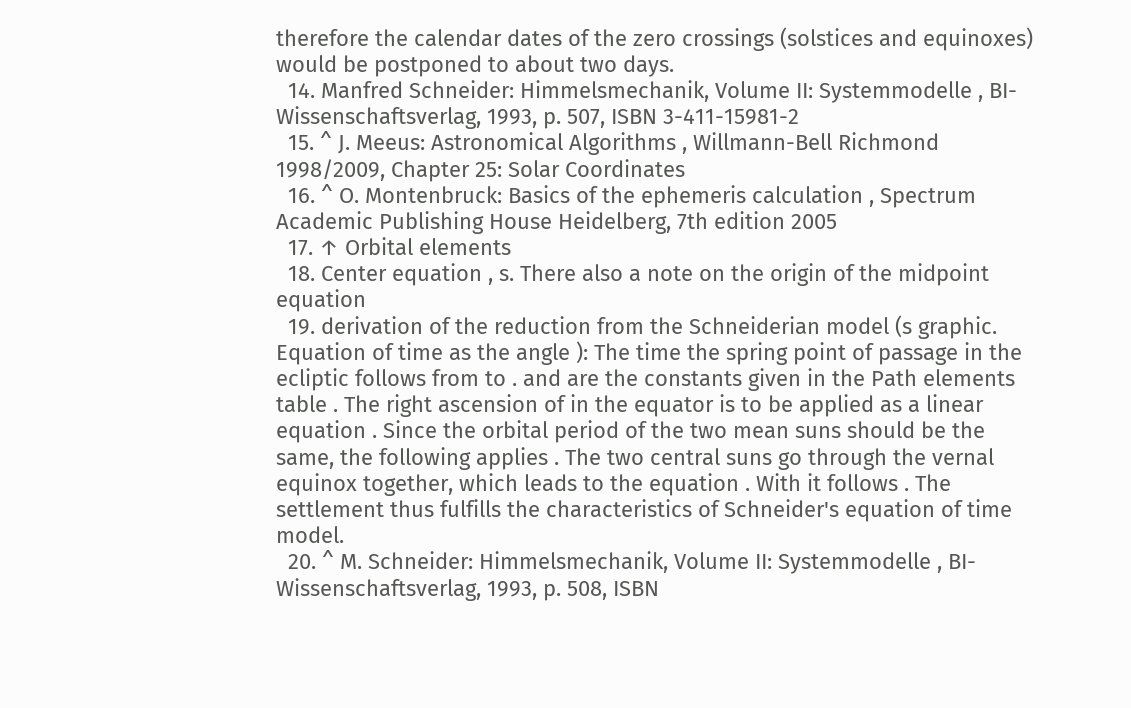therefore the calendar dates of the zero crossings (solstices and equinoxes) would be postponed to about two days.
  14. Manfred Schneider: Himmelsmechanik, Volume II: Systemmodelle , BI-Wissenschaftsverlag, 1993, p. 507, ISBN 3-411-15981-2
  15. ^ J. Meeus: Astronomical Algorithms , Willmann-Bell Richmond 1998/2009, Chapter 25: Solar Coordinates
  16. ^ O. Montenbruck: Basics of the ephemeris calculation , Spectrum Academic Publishing House Heidelberg, 7th edition 2005
  17. ↑ Orbital elements
  18. Center equation , s. There also a note on the origin of the midpoint equation
  19. derivation of the reduction from the Schneiderian model (s graphic. Equation of time as the angle ): The time the spring point of passage in the ecliptic follows from to . and are the constants given in the Path elements table . The right ascension of in the equator is to be applied as a linear equation . Since the orbital period of the two mean suns should be the same, the following applies . The two central suns go through the vernal equinox together, which leads to the equation . With it follows . The settlement thus fulfills the characteristics of Schneider's equation of time model.
  20. ^ M. Schneider: Himmelsmechanik, Volume II: Systemmodelle , BI-Wissenschaftsverlag, 1993, p. 508, ISBN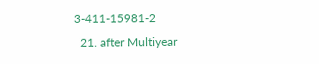3-411-15981-2
  21. after Multiyear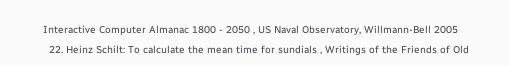Interactive Computer Almanac 1800 - 2050 , US Naval Observatory, Willmann-Bell 2005
  22. Heinz Schilt: To calculate the mean time for sundials , Writings of the Friends of Old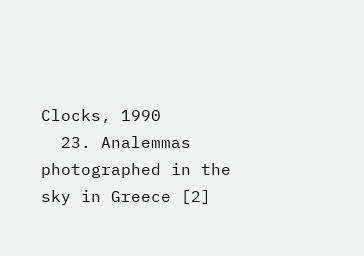Clocks, 1990
  23. Analemmas photographed in the sky in Greece [2]